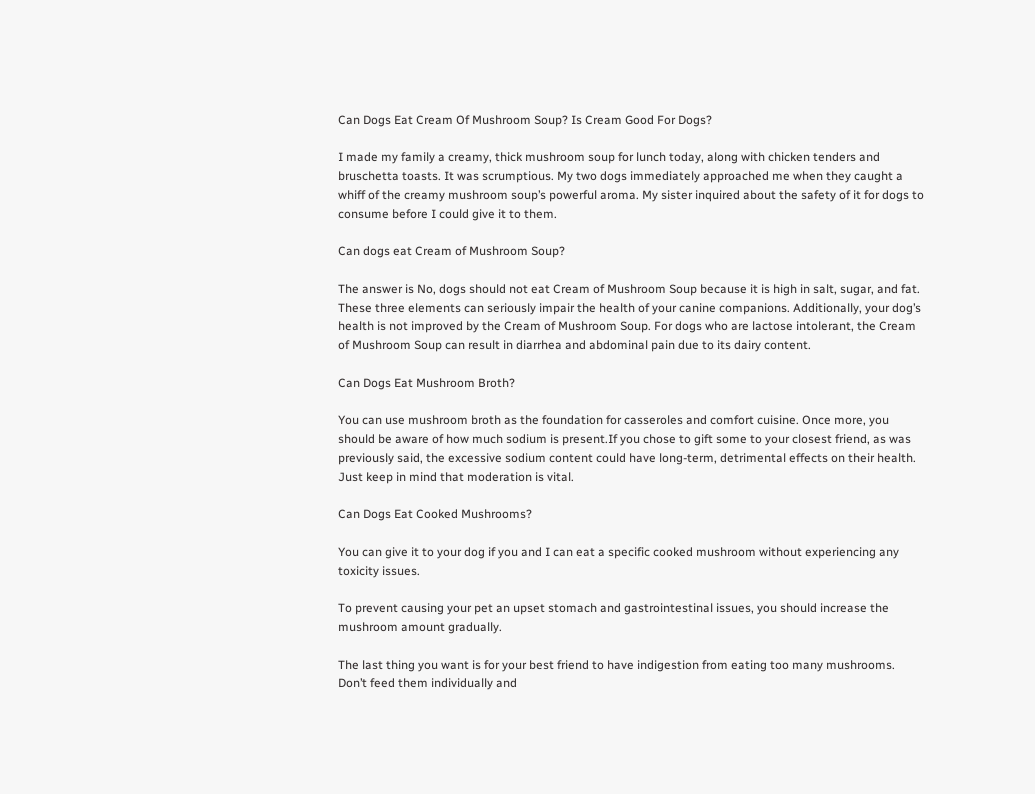Can Dogs Eat Cream Of Mushroom Soup? Is Cream Good For Dogs?

I made my family a creamy, thick mushroom soup for lunch today, along with chicken tenders and bruschetta toasts. It was scrumptious. My two dogs immediately approached me when they caught a whiff of the creamy mushroom soup’s powerful aroma. My sister inquired about the safety of it for dogs to consume before I could give it to them.

Can dogs eat Cream of Mushroom Soup?

The answer is No, dogs should not eat Cream of Mushroom Soup because it is high in salt, sugar, and fat. These three elements can seriously impair the health of your canine companions. Additionally, your dog’s health is not improved by the Cream of Mushroom Soup. For dogs who are lactose intolerant, the Cream of Mushroom Soup can result in diarrhea and abdominal pain due to its dairy content.

Can Dogs Eat Mushroom Broth?

You can use mushroom broth as the foundation for casseroles and comfort cuisine. Once more, you should be aware of how much sodium is present.If you chose to gift some to your closest friend, as was previously said, the excessive sodium content could have long-term, detrimental effects on their health. Just keep in mind that moderation is vital.

Can Dogs Eat Cooked Mushrooms?

You can give it to your dog if you and I can eat a specific cooked mushroom without experiencing any toxicity issues.

To prevent causing your pet an upset stomach and gastrointestinal issues, you should increase the mushroom amount gradually.

The last thing you want is for your best friend to have indigestion from eating too many mushrooms. Don’t feed them individually and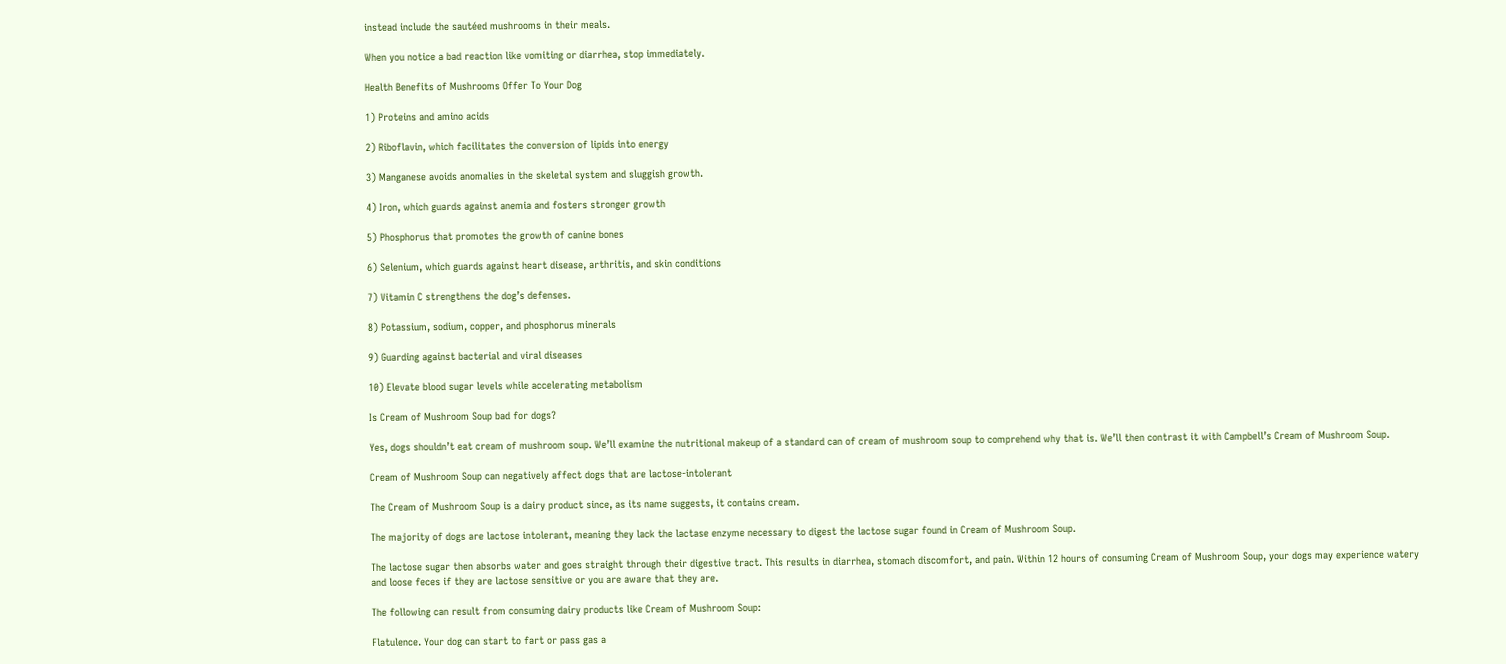instead include the sautéed mushrooms in their meals.

When you notice a bad reaction like vomiting or diarrhea, stop immediately.

Health Benefits of Mushrooms Offer To Your Dog

1) Proteins and amino acids

2) Riboflavin, which facilitates the conversion of lipids into energy

3) Manganese avoids anomalies in the skeletal system and sluggish growth.

4) Iron, which guards against anemia and fosters stronger growth

5) Phosphorus that promotes the growth of canine bones

6) Selenium, which guards against heart disease, arthritis, and skin conditions

7) Vitamin C strengthens the dog’s defenses.

8) Potassium, sodium, copper, and phosphorus minerals

9) Guarding against bacterial and viral diseases

10) Elevate blood sugar levels while accelerating metabolism

Is Cream of Mushroom Soup bad for dogs?

Yes, dogs shouldn’t eat cream of mushroom soup. We’ll examine the nutritional makeup of a standard can of cream of mushroom soup to comprehend why that is. We’ll then contrast it with Campbell’s Cream of Mushroom Soup.

Cream of Mushroom Soup can negatively affect dogs that are lactose-intolerant

The Cream of Mushroom Soup is a dairy product since, as its name suggests, it contains cream.

The majority of dogs are lactose intolerant, meaning they lack the lactase enzyme necessary to digest the lactose sugar found in Cream of Mushroom Soup.

The lactose sugar then absorbs water and goes straight through their digestive tract. This results in diarrhea, stomach discomfort, and pain. Within 12 hours of consuming Cream of Mushroom Soup, your dogs may experience watery and loose feces if they are lactose sensitive or you are aware that they are.

The following can result from consuming dairy products like Cream of Mushroom Soup:

Flatulence. Your dog can start to fart or pass gas a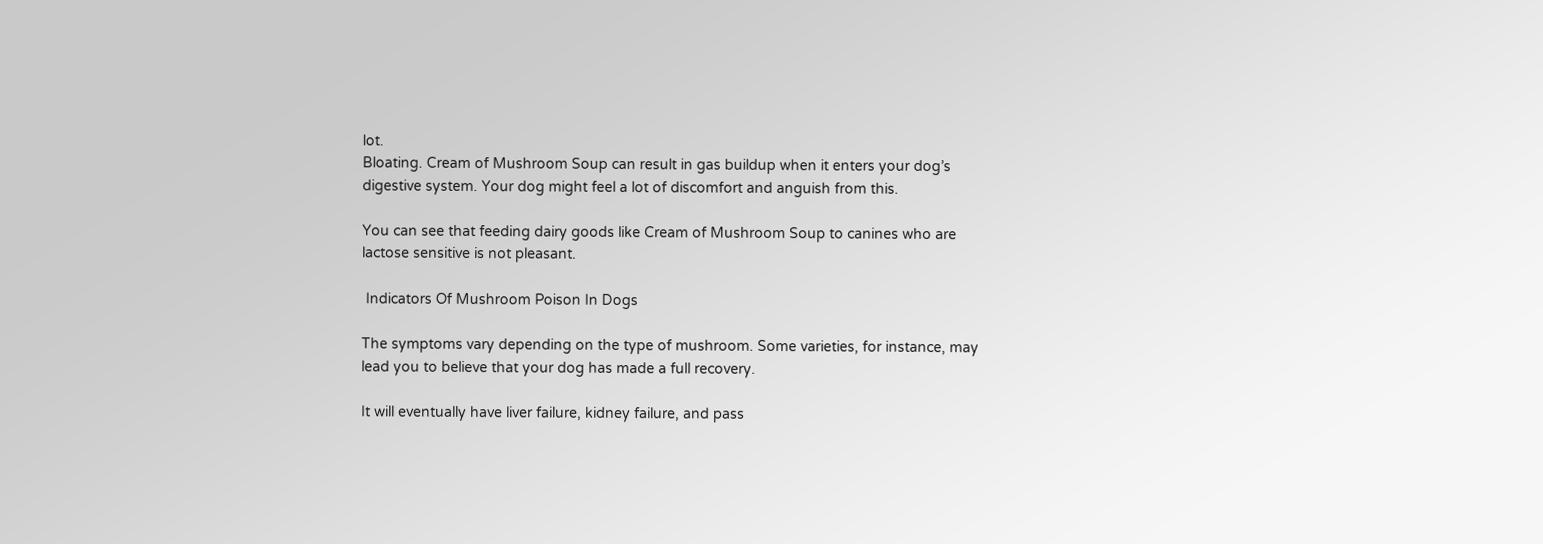lot.
Bloating. Cream of Mushroom Soup can result in gas buildup when it enters your dog’s digestive system. Your dog might feel a lot of discomfort and anguish from this.

You can see that feeding dairy goods like Cream of Mushroom Soup to canines who are lactose sensitive is not pleasant.

 Indicators Of Mushroom Poison In Dogs

The symptoms vary depending on the type of mushroom. Some varieties, for instance, may lead you to believe that your dog has made a full recovery.

It will eventually have liver failure, kidney failure, and pass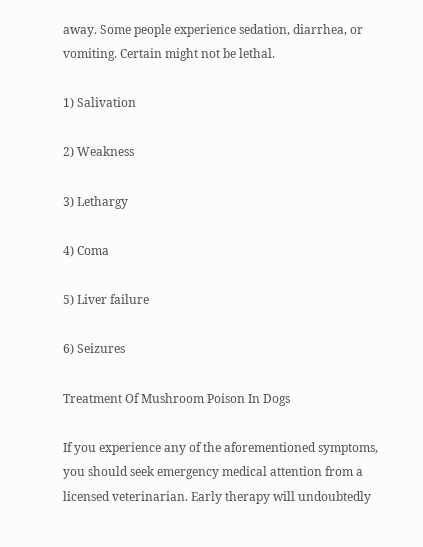away. Some people experience sedation, diarrhea, or vomiting. Certain might not be lethal.

1) Salivation

2) Weakness

3) Lethargy

4) Coma

5) Liver failure

6) Seizures

Treatment Of Mushroom Poison In Dogs

If you experience any of the aforementioned symptoms, you should seek emergency medical attention from a licensed veterinarian. Early therapy will undoubtedly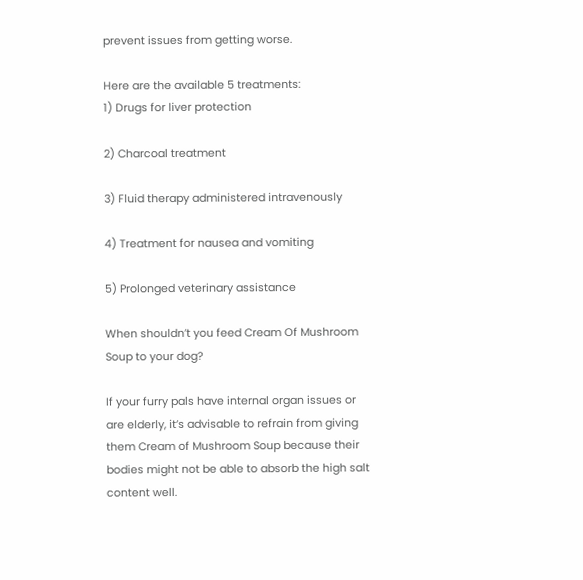prevent issues from getting worse.

Here are the available 5 treatments:
1) Drugs for liver protection

2) Charcoal treatment

3) Fluid therapy administered intravenously

4) Treatment for nausea and vomiting

5) Prolonged veterinary assistance

When shouldn’t you feed Cream Of Mushroom Soup to your dog?

If your furry pals have internal organ issues or are elderly, it’s advisable to refrain from giving them Cream of Mushroom Soup because their bodies might not be able to absorb the high salt content well.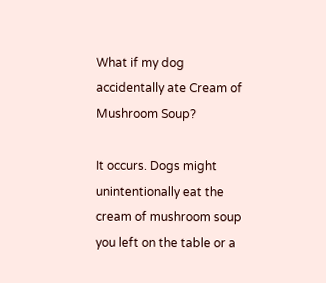What if my dog accidentally ate Cream of Mushroom Soup?

It occurs. Dogs might unintentionally eat the cream of mushroom soup you left on the table or a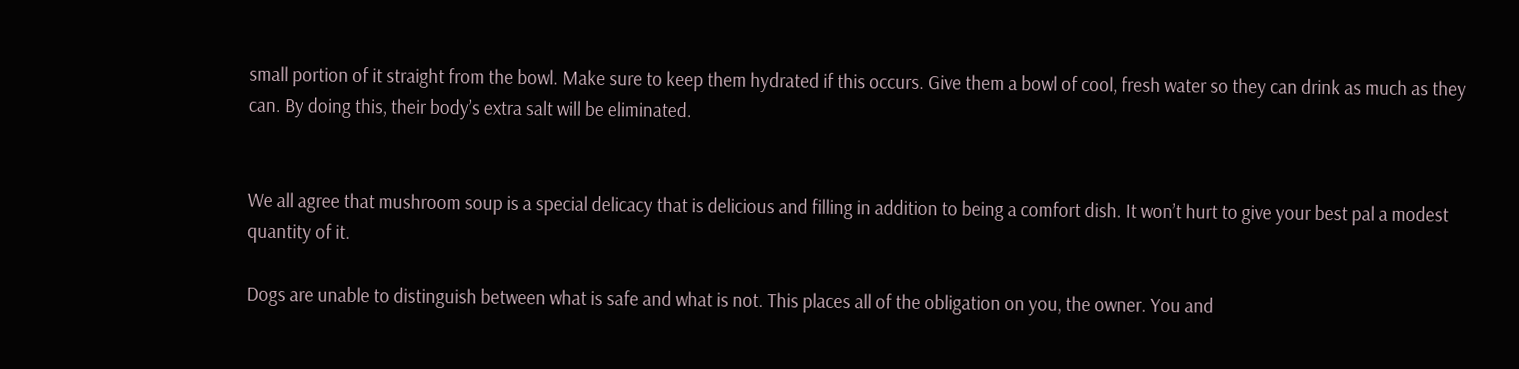small portion of it straight from the bowl. Make sure to keep them hydrated if this occurs. Give them a bowl of cool, fresh water so they can drink as much as they can. By doing this, their body’s extra salt will be eliminated.


We all agree that mushroom soup is a special delicacy that is delicious and filling in addition to being a comfort dish. It won’t hurt to give your best pal a modest quantity of it.

Dogs are unable to distinguish between what is safe and what is not. This places all of the obligation on you, the owner. You and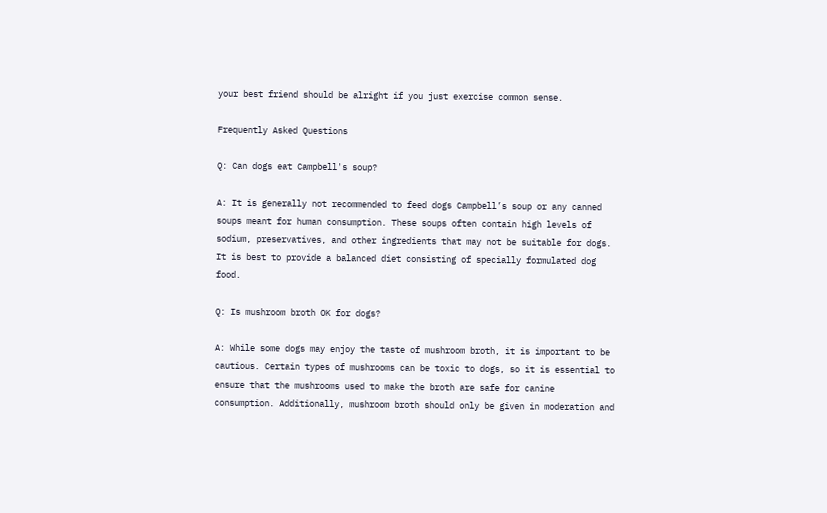your best friend should be alright if you just exercise common sense.

Frequently Asked Questions

Q: Can dogs eat Campbell's soup?

A: It is generally not recommended to feed dogs Campbell’s soup or any canned soups meant for human consumption. These soups often contain high levels of sodium, preservatives, and other ingredients that may not be suitable for dogs. It is best to provide a balanced diet consisting of specially formulated dog food.

Q: Is mushroom broth OK for dogs?

A: While some dogs may enjoy the taste of mushroom broth, it is important to be cautious. Certain types of mushrooms can be toxic to dogs, so it is essential to ensure that the mushrooms used to make the broth are safe for canine consumption. Additionally, mushroom broth should only be given in moderation and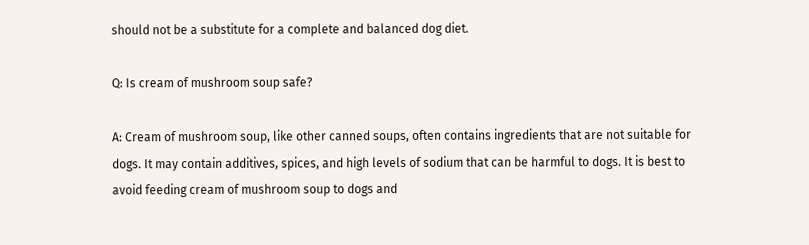should not be a substitute for a complete and balanced dog diet.

Q: Is cream of mushroom soup safe?

A: Cream of mushroom soup, like other canned soups, often contains ingredients that are not suitable for dogs. It may contain additives, spices, and high levels of sodium that can be harmful to dogs. It is best to avoid feeding cream of mushroom soup to dogs and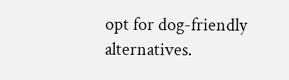opt for dog-friendly alternatives.